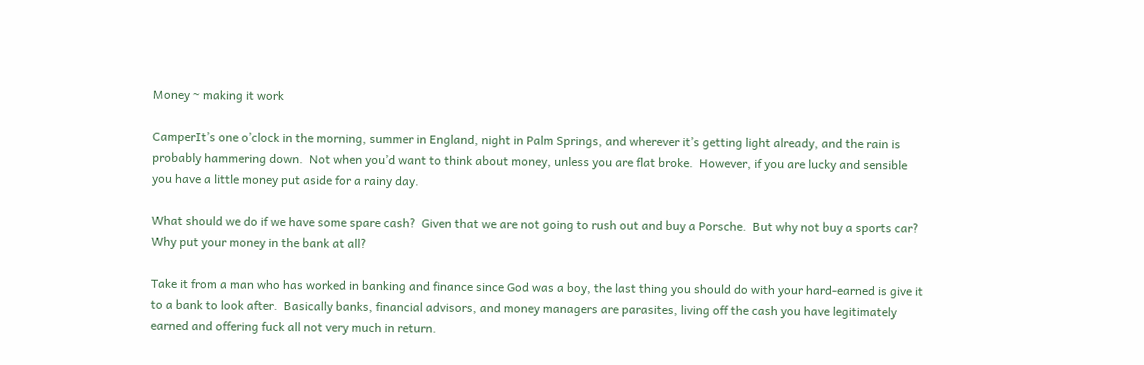Money ~ making it work

CamperIt’s one o’clock in the morning, summer in England, night in Palm Springs, and wherever it’s getting light already, and the rain is probably hammering down.  Not when you’d want to think about money, unless you are flat broke.  However, if you are lucky and sensible you have a little money put aside for a rainy day.

What should we do if we have some spare cash?  Given that we are not going to rush out and buy a Porsche.  But why not buy a sports car?  Why put your money in the bank at all?

Take it from a man who has worked in banking and finance since God was a boy, the last thing you should do with your hard-earned is give it to a bank to look after.  Basically banks, financial advisors, and money managers are parasites, living off the cash you have legitimately earned and offering fuck all not very much in return.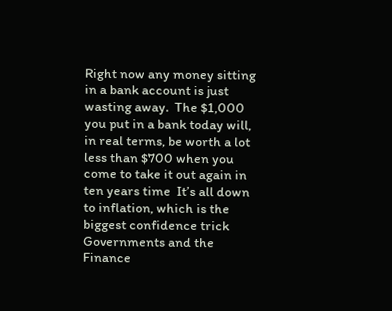Right now any money sitting in a bank account is just wasting away.  The $1,000 you put in a bank today will, in real terms, be worth a lot less than $700 when you come to take it out again in ten years time  It’s all down to inflation, which is the biggest confidence trick Governments and the Finance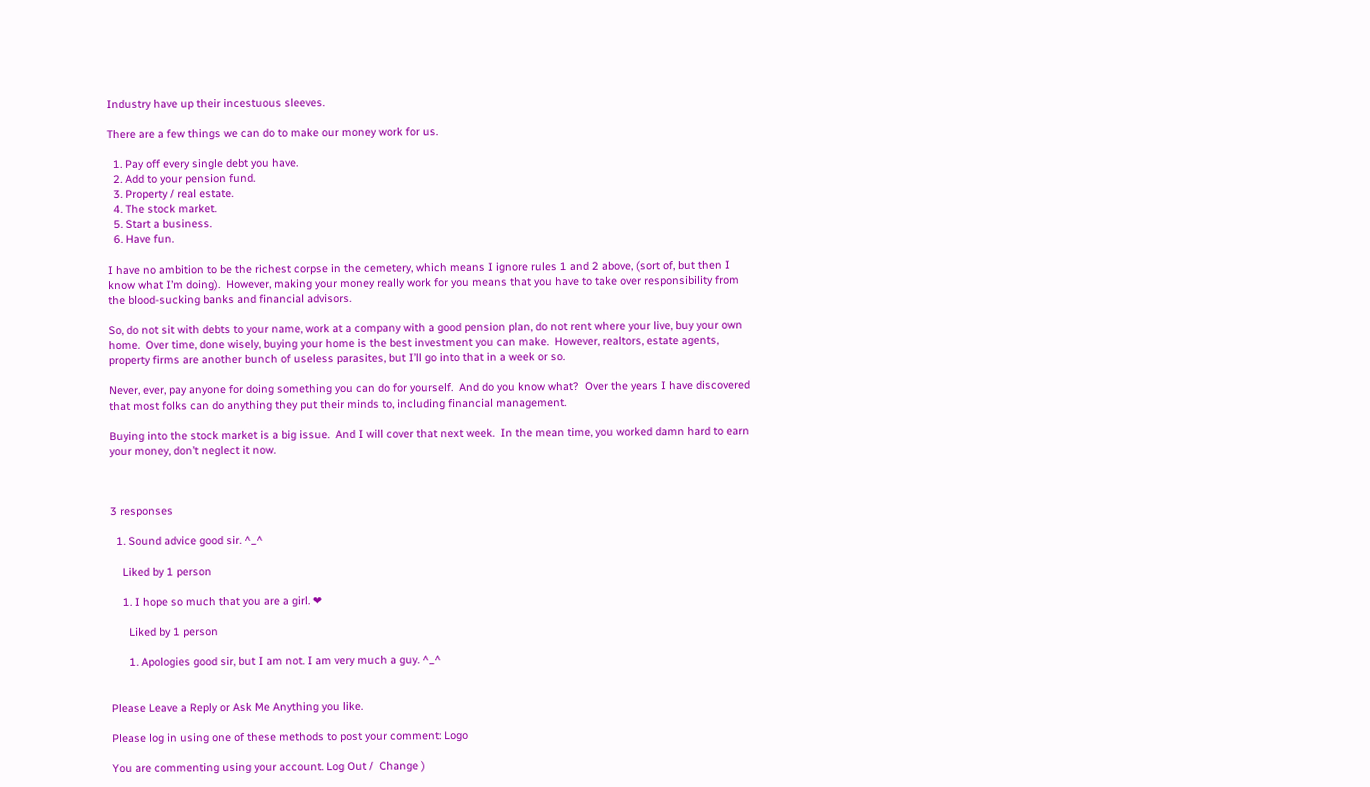Industry have up their incestuous sleeves.

There are a few things we can do to make our money work for us.

  1. Pay off every single debt you have.
  2. Add to your pension fund.
  3. Property / real estate.
  4. The stock market.
  5. Start a business.
  6. Have fun.

I have no ambition to be the richest corpse in the cemetery, which means I ignore rules 1 and 2 above, (sort of, but then I know what I’m doing).  However, making your money really work for you means that you have to take over responsibility from the blood-sucking banks and financial advisors.

So, do not sit with debts to your name, work at a company with a good pension plan, do not rent where your live, buy your own home.  Over time, done wisely, buying your home is the best investment you can make.  However, realtors, estate agents, property firms are another bunch of useless parasites, but I’ll go into that in a week or so.

Never, ever, pay anyone for doing something you can do for yourself.  And do you know what?  Over the years I have discovered that most folks can do anything they put their minds to, including financial management.

Buying into the stock market is a big issue.  And I will cover that next week.  In the mean time, you worked damn hard to earn your money, don’t neglect it now.



3 responses

  1. Sound advice good sir. ^_^

    Liked by 1 person

    1. I hope so much that you are a girl. ❤

      Liked by 1 person

      1. Apologies good sir, but I am not. I am very much a guy. ^_^


Please Leave a Reply or Ask Me Anything you like.

Please log in using one of these methods to post your comment: Logo

You are commenting using your account. Log Out /  Change )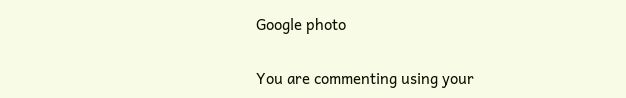Google photo

You are commenting using your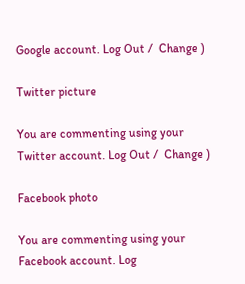Google account. Log Out /  Change )

Twitter picture

You are commenting using your Twitter account. Log Out /  Change )

Facebook photo

You are commenting using your Facebook account. Log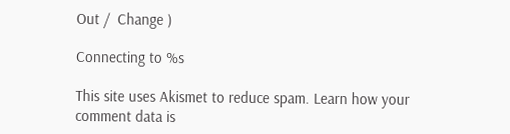Out /  Change )

Connecting to %s

This site uses Akismet to reduce spam. Learn how your comment data is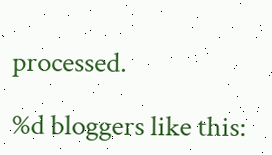processed.

%d bloggers like this: